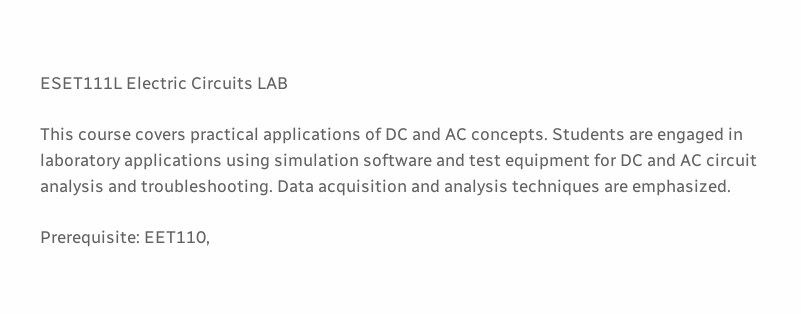ESET111L Electric Circuits LAB

This course covers practical applications of DC and AC concepts. Students are engaged in laboratory applications using simulation software and test equipment for DC and AC circuit analysis and troubleshooting. Data acquisition and analysis techniques are emphasized.

Prerequisite: EET110,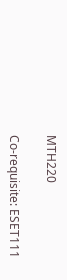MTH220

Co-requisite: ESET111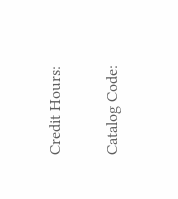Credit Hours:


Catalog Code: